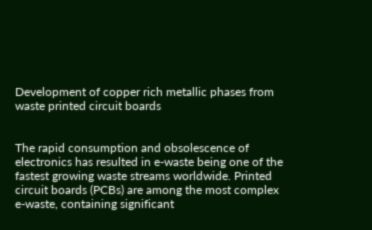Development of copper rich metallic phases from waste printed circuit boards


The rapid consumption and obsolescence of electronics has resulted in e-waste being one of the fastest growing waste streams worldwide. Printed circuit boards (PCBs) are among the most complex e-waste, containing significant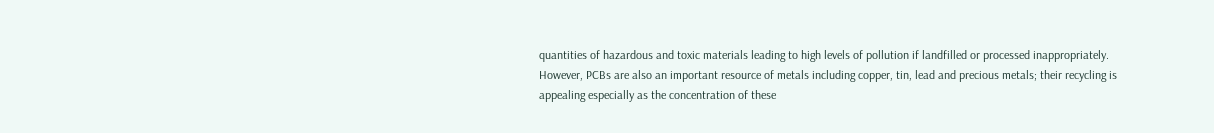quantities of hazardous and toxic materials leading to high levels of pollution if landfilled or processed inappropriately. However, PCBs are also an important resource of metals including copper, tin, lead and precious metals; their recycling is appealing especially as the concentration of these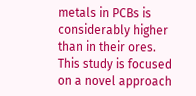metals in PCBs is considerably higher than in their ores. This study is focused on a novel approach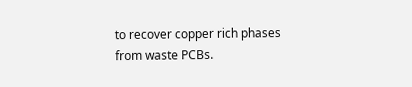to recover copper rich phases from waste PCBs.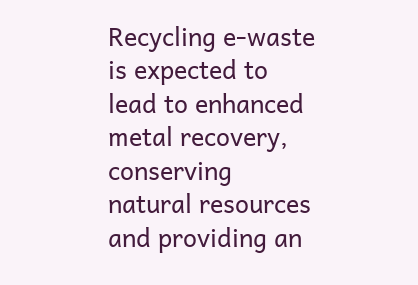Recycling e-waste is expected to lead to enhanced metal recovery, conserving natural resources and providing an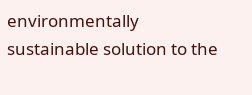environmentally sustainable solution to the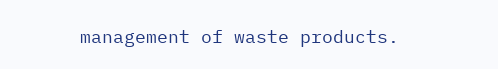management of waste products.